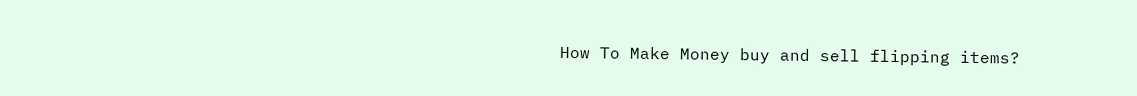How To Make Money buy and sell flipping items?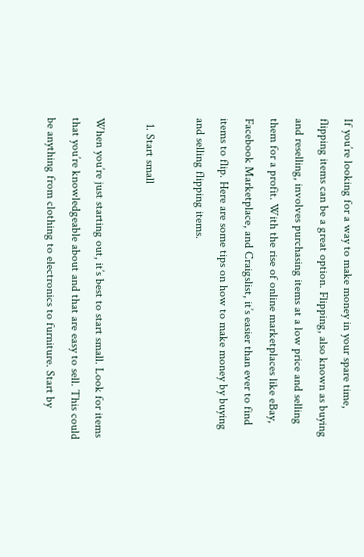If you’re looking for a way to make money in your spare time, flipping items can be a great option. Flipping, also known as buying and reselling, involves purchasing items at a low price and selling them for a profit. With the rise of online marketplaces like eBay, Facebook Marketplace, and Craigslist, it’s easier than ever to find items to flip. Here are some tips on how to make money by buying and selling flipping items.

  1. Start small

When you’re just starting out, it’s best to start small. Look for items that you’re knowledgeable about and that are easy to sell. This could be anything from clothing to electronics to furniture. Start by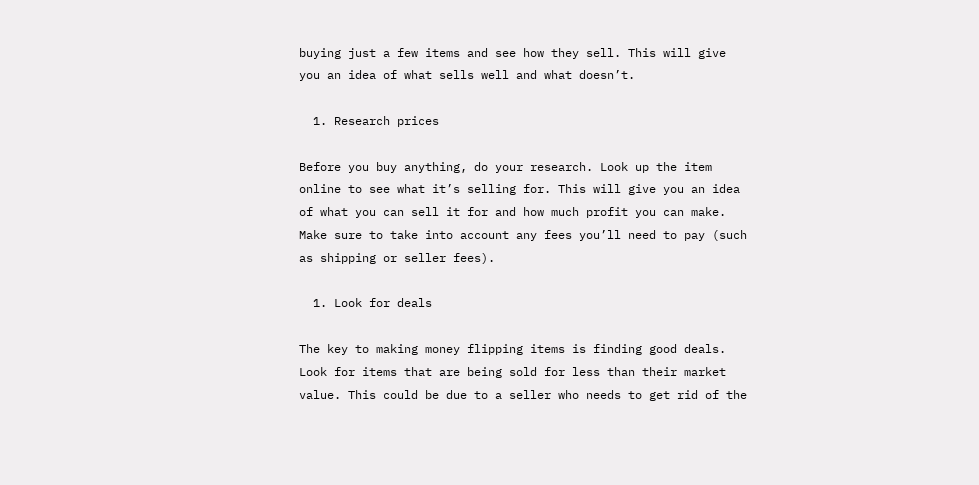buying just a few items and see how they sell. This will give you an idea of what sells well and what doesn’t.

  1. Research prices

Before you buy anything, do your research. Look up the item online to see what it’s selling for. This will give you an idea of what you can sell it for and how much profit you can make. Make sure to take into account any fees you’ll need to pay (such as shipping or seller fees).

  1. Look for deals

The key to making money flipping items is finding good deals. Look for items that are being sold for less than their market value. This could be due to a seller who needs to get rid of the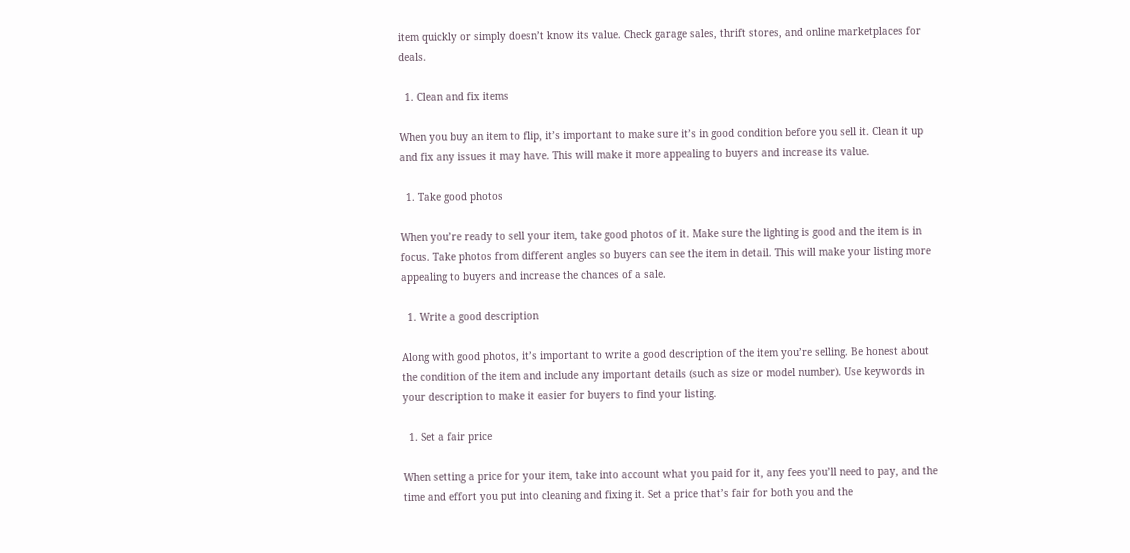item quickly or simply doesn’t know its value. Check garage sales, thrift stores, and online marketplaces for deals.

  1. Clean and fix items

When you buy an item to flip, it’s important to make sure it’s in good condition before you sell it. Clean it up and fix any issues it may have. This will make it more appealing to buyers and increase its value.

  1. Take good photos

When you’re ready to sell your item, take good photos of it. Make sure the lighting is good and the item is in focus. Take photos from different angles so buyers can see the item in detail. This will make your listing more appealing to buyers and increase the chances of a sale.

  1. Write a good description

Along with good photos, it’s important to write a good description of the item you’re selling. Be honest about the condition of the item and include any important details (such as size or model number). Use keywords in your description to make it easier for buyers to find your listing.

  1. Set a fair price

When setting a price for your item, take into account what you paid for it, any fees you’ll need to pay, and the time and effort you put into cleaning and fixing it. Set a price that’s fair for both you and the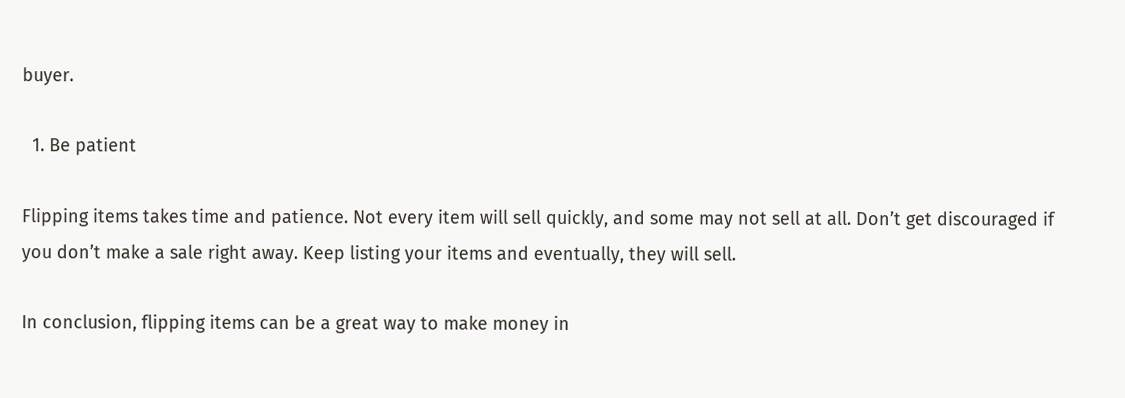buyer.

  1. Be patient

Flipping items takes time and patience. Not every item will sell quickly, and some may not sell at all. Don’t get discouraged if you don’t make a sale right away. Keep listing your items and eventually, they will sell.

In conclusion, flipping items can be a great way to make money in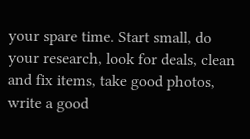your spare time. Start small, do your research, look for deals, clean and fix items, take good photos, write a good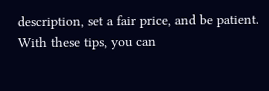description, set a fair price, and be patient. With these tips, you can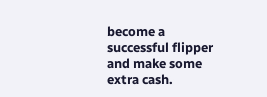become a successful flipper and make some extra cash.